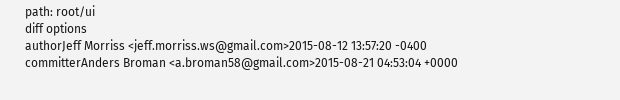path: root/ui
diff options
authorJeff Morriss <jeff.morriss.ws@gmail.com>2015-08-12 13:57:20 -0400
committerAnders Broman <a.broman58@gmail.com>2015-08-21 04:53:04 +0000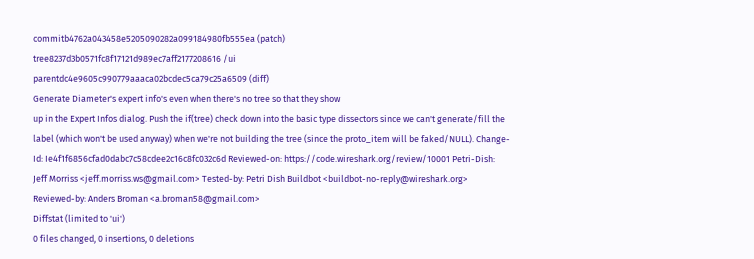commitb4762a043458e5205090282a099184980fb555ea (patch)
tree8237d3b0571fc8f17121d989ec7aff2177208616 /ui
parentdc4e9605c990779aaaca02bcdec5ca79c25a6509 (diff)
Generate Diameter's expert info's even when there's no tree so that they show
up in the Expert Infos dialog. Push the if(tree) check down into the basic type dissectors since we can't generate/fill the label (which won't be used anyway) when we're not building the tree (since the proto_item will be faked/NULL). Change-Id: Ie4f1f6856cfad0dabc7c58cdee2c16c8fc032c6d Reviewed-on: https://code.wireshark.org/review/10001 Petri-Dish: Jeff Morriss <jeff.morriss.ws@gmail.com> Tested-by: Petri Dish Buildbot <buildbot-no-reply@wireshark.org> Reviewed-by: Anders Broman <a.broman58@gmail.com>
Diffstat (limited to 'ui')
0 files changed, 0 insertions, 0 deletions